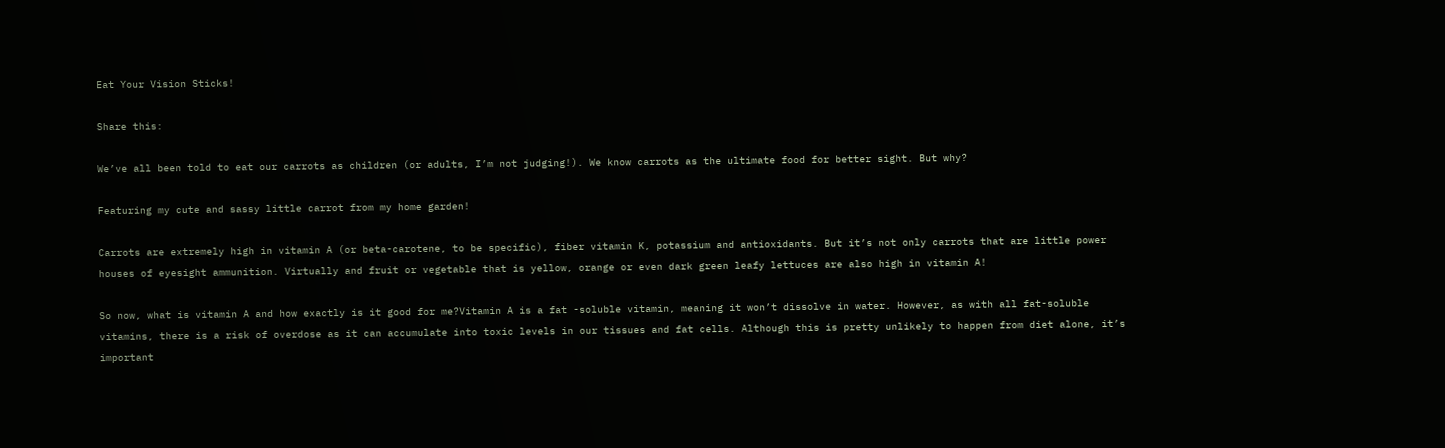Eat Your Vision Sticks!

Share this:

We’ve all been told to eat our carrots as children (or adults, I’m not judging!). We know carrots as the ultimate food for better sight. But why?

Featuring my cute and sassy little carrot from my home garden!

Carrots are extremely high in vitamin A (or beta-carotene, to be specific), fiber vitamin K, potassium and antioxidants. But it’s not only carrots that are little power houses of eyesight ammunition. Virtually and fruit or vegetable that is yellow, orange or even dark green leafy lettuces are also high in vitamin A!

So now, what is vitamin A and how exactly is it good for me?Vitamin A is a fat -soluble vitamin, meaning it won’t dissolve in water. However, as with all fat-soluble vitamins, there is a risk of overdose as it can accumulate into toxic levels in our tissues and fat cells. Although this is pretty unlikely to happen from diet alone, it’s important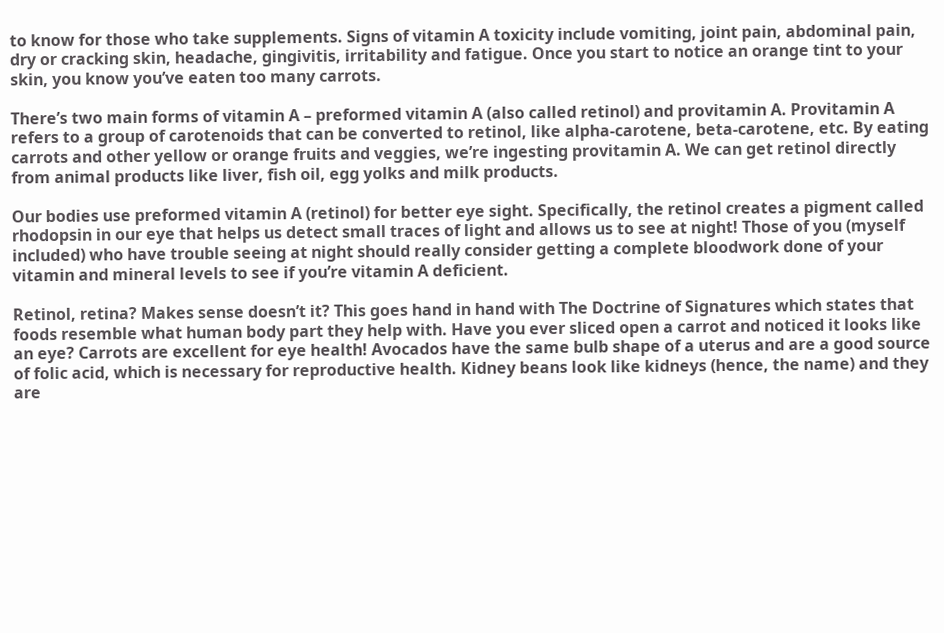to know for those who take supplements. Signs of vitamin A toxicity include vomiting, joint pain, abdominal pain, dry or cracking skin, headache, gingivitis, irritability and fatigue. Once you start to notice an orange tint to your skin, you know you’ve eaten too many carrots.

There’s two main forms of vitamin A – preformed vitamin A (also called retinol) and provitamin A. Provitamin A refers to a group of carotenoids that can be converted to retinol, like alpha-carotene, beta-carotene, etc. By eating carrots and other yellow or orange fruits and veggies, we’re ingesting provitamin A. We can get retinol directly from animal products like liver, fish oil, egg yolks and milk products.

Our bodies use preformed vitamin A (retinol) for better eye sight. Specifically, the retinol creates a pigment called rhodopsin in our eye that helps us detect small traces of light and allows us to see at night! Those of you (myself included) who have trouble seeing at night should really consider getting a complete bloodwork done of your vitamin and mineral levels to see if you’re vitamin A deficient.

Retinol, retina? Makes sense doesn’t it? This goes hand in hand with The Doctrine of Signatures which states that foods resemble what human body part they help with. Have you ever sliced open a carrot and noticed it looks like an eye? Carrots are excellent for eye health! Avocados have the same bulb shape of a uterus and are a good source of folic acid, which is necessary for reproductive health. Kidney beans look like kidneys (hence, the name) and they are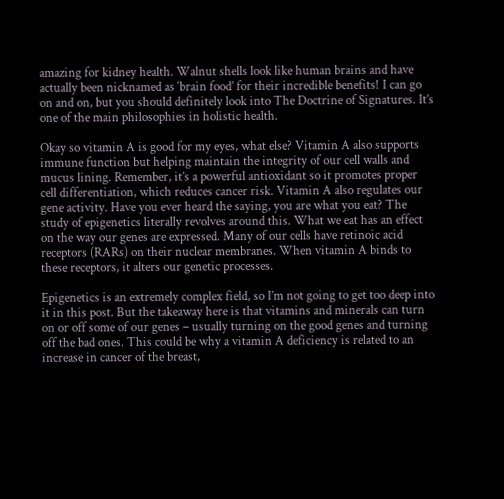amazing for kidney health. Walnut shells look like human brains and have actually been nicknamed as ‘brain food’ for their incredible benefits! I can go on and on, but you should definitely look into The Doctrine of Signatures. It’s one of the main philosophies in holistic health.

Okay so vitamin A is good for my eyes, what else? Vitamin A also supports immune function but helping maintain the integrity of our cell walls and mucus lining. Remember, it’s a powerful antioxidant so it promotes proper cell differentiation, which reduces cancer risk. Vitamin A also regulates our gene activity. Have you ever heard the saying, you are what you eat? The study of epigenetics literally revolves around this. What we eat has an effect on the way our genes are expressed. Many of our cells have retinoic acid receptors (RARs) on their nuclear membranes. When vitamin A binds to these receptors, it alters our genetic processes.

Epigenetics is an extremely complex field, so I’m not going to get too deep into it in this post. But the takeaway here is that vitamins and minerals can turn on or off some of our genes – usually turning on the good genes and turning off the bad ones. This could be why a vitamin A deficiency is related to an increase in cancer of the breast,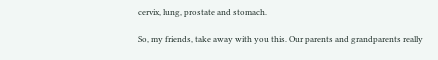cervix, lung, prostate and stomach.

So, my friends, take away with you this. Our parents and grandparents really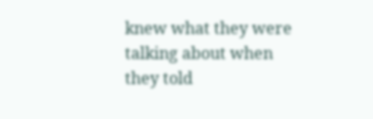knew what they were talking about when they told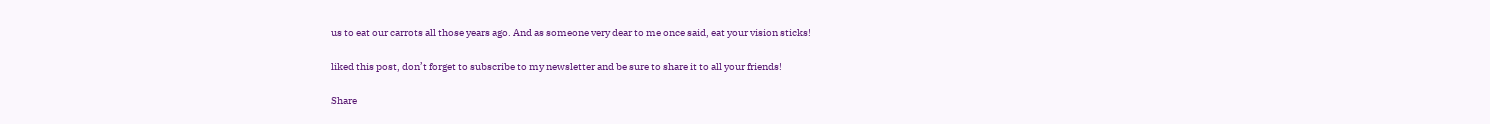us to eat our carrots all those years ago. And as someone very dear to me once said, eat your vision sticks!

liked this post, don’t forget to subscribe to my newsletter and be sure to share it to all your friends!

Share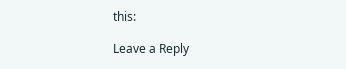this:

Leave a Reply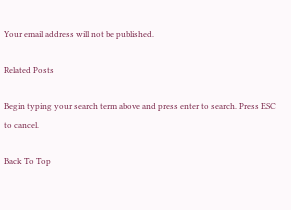Your email address will not be published.

Related Posts

Begin typing your search term above and press enter to search. Press ESC to cancel.

Back To Top